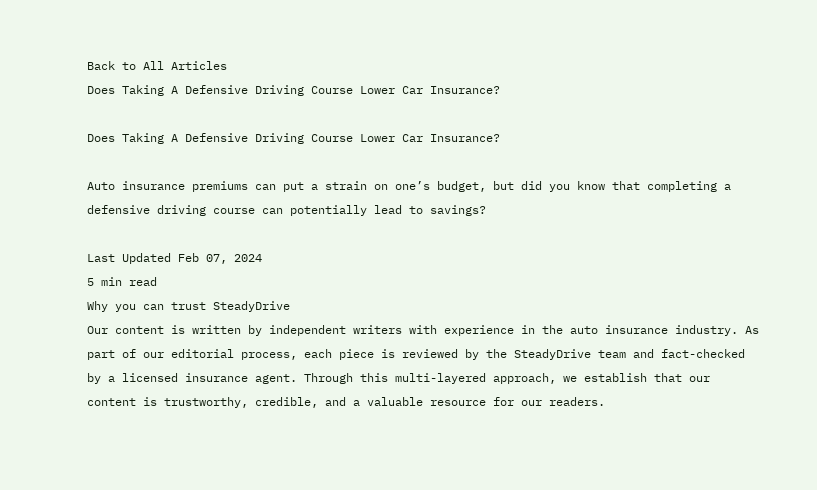Back to All Articles
Does Taking A Defensive Driving Course Lower Car Insurance?

Does Taking A Defensive Driving Course Lower Car Insurance?

Auto insurance premiums can put a strain on one’s budget, but did you know that completing a defensive driving course can potentially lead to savings?

Last Updated Feb 07, 2024
5 min read
Why you can trust SteadyDrive
Our content is written by independent writers with experience in the auto insurance industry. As part of our editorial process, each piece is reviewed by the SteadyDrive team and fact-checked by a licensed insurance agent. Through this multi-layered approach, we establish that our content is trustworthy, credible, and a valuable resource for our readers.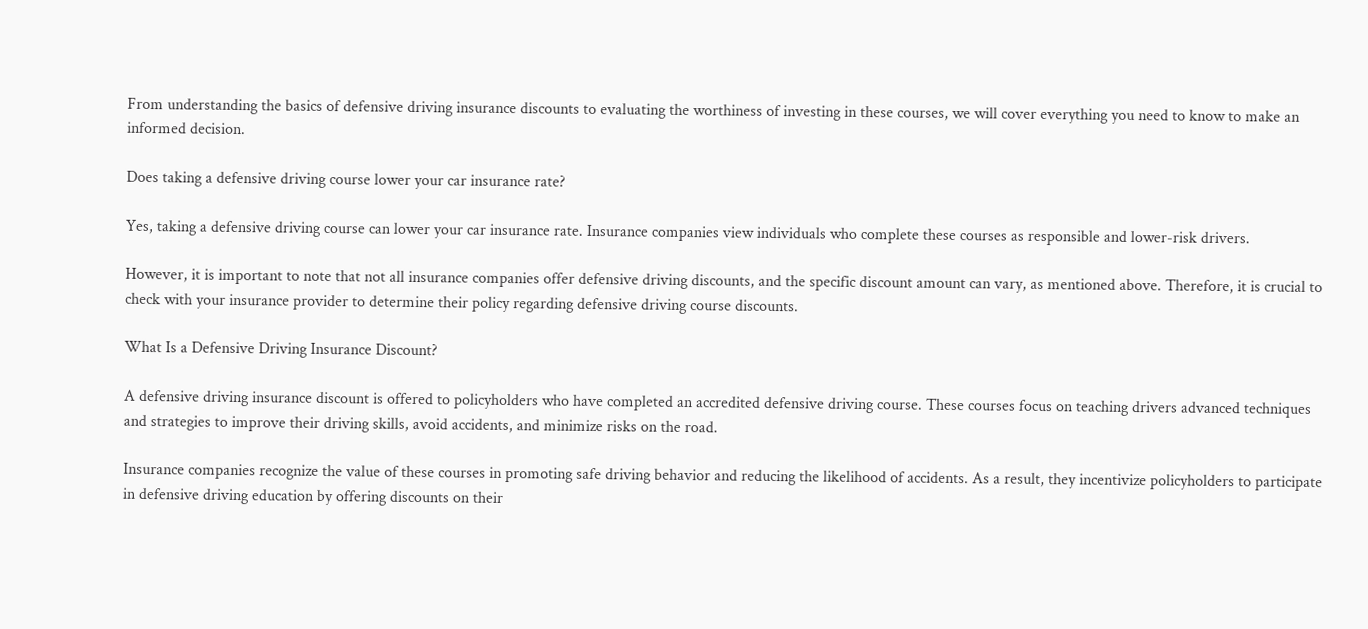From understanding the basics of defensive driving insurance discounts to evaluating the worthiness of investing in these courses, we will cover everything you need to know to make an informed decision.

Does taking a defensive driving course lower your car insurance rate?

Yes, taking a defensive driving course can lower your car insurance rate. Insurance companies view individuals who complete these courses as responsible and lower-risk drivers.

However, it is important to note that not all insurance companies offer defensive driving discounts, and the specific discount amount can vary, as mentioned above. Therefore, it is crucial to check with your insurance provider to determine their policy regarding defensive driving course discounts.

What Is a Defensive Driving Insurance Discount?

A defensive driving insurance discount is offered to policyholders who have completed an accredited defensive driving course. These courses focus on teaching drivers advanced techniques and strategies to improve their driving skills, avoid accidents, and minimize risks on the road.

Insurance companies recognize the value of these courses in promoting safe driving behavior and reducing the likelihood of accidents. As a result, they incentivize policyholders to participate in defensive driving education by offering discounts on their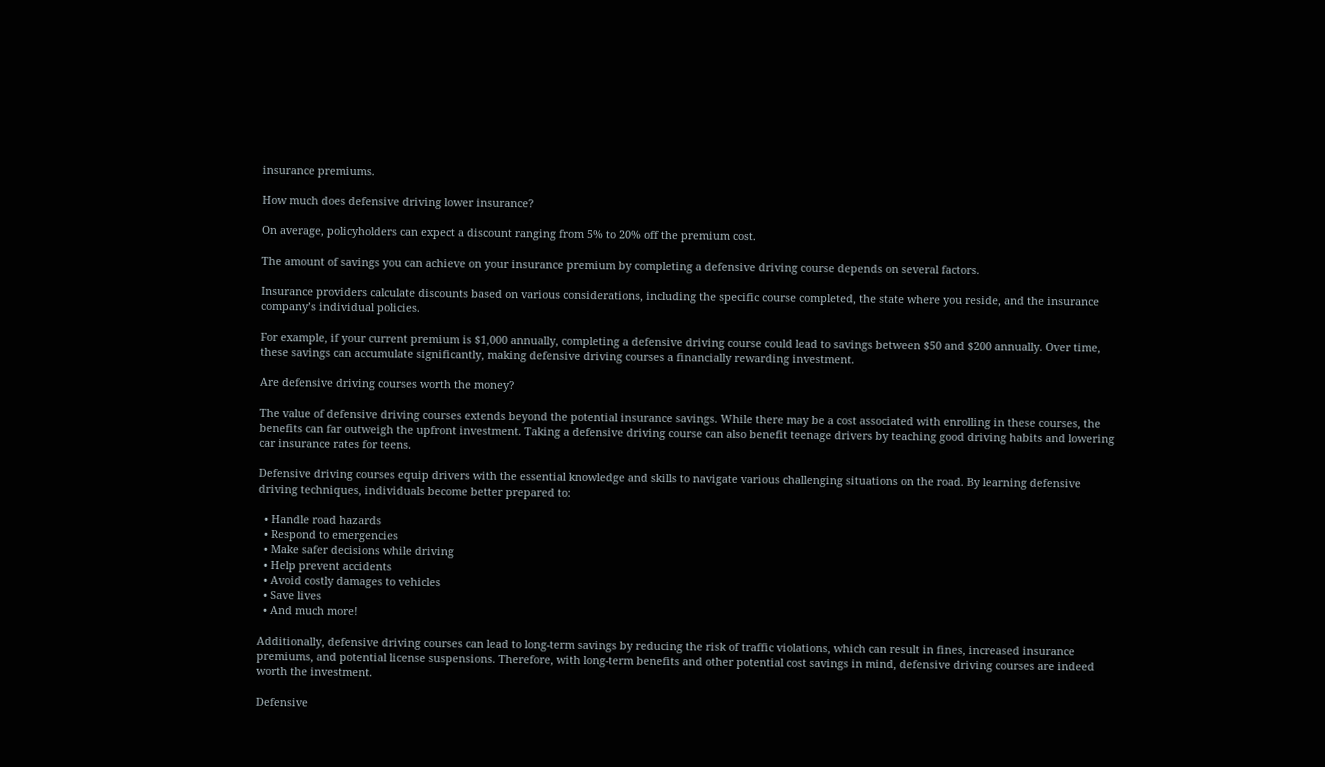insurance premiums.

How much does defensive driving lower insurance?

On average, policyholders can expect a discount ranging from 5% to 20% off the premium cost.

The amount of savings you can achieve on your insurance premium by completing a defensive driving course depends on several factors.

Insurance providers calculate discounts based on various considerations, including the specific course completed, the state where you reside, and the insurance company’s individual policies.

For example, if your current premium is $1,000 annually, completing a defensive driving course could lead to savings between $50 and $200 annually. Over time, these savings can accumulate significantly, making defensive driving courses a financially rewarding investment.

Are defensive driving courses worth the money?

The value of defensive driving courses extends beyond the potential insurance savings. While there may be a cost associated with enrolling in these courses, the benefits can far outweigh the upfront investment. Taking a defensive driving course can also benefit teenage drivers by teaching good driving habits and lowering car insurance rates for teens.

Defensive driving courses equip drivers with the essential knowledge and skills to navigate various challenging situations on the road. By learning defensive driving techniques, individuals become better prepared to:

  • Handle road hazards
  • Respond to emergencies
  • Make safer decisions while driving
  • Help prevent accidents
  • Avoid costly damages to vehicles
  • Save lives
  • And much more!

Additionally, defensive driving courses can lead to long-term savings by reducing the risk of traffic violations, which can result in fines, increased insurance premiums, and potential license suspensions. Therefore, with long-term benefits and other potential cost savings in mind, defensive driving courses are indeed worth the investment.

Defensive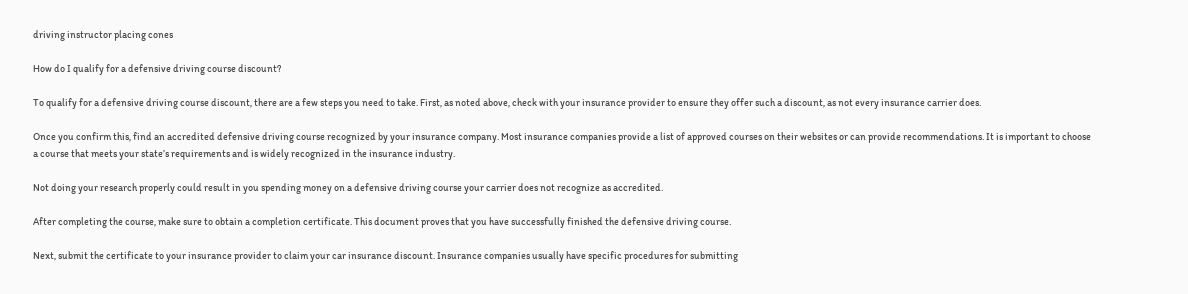driving instructor placing cones

How do I qualify for a defensive driving course discount?

To qualify for a defensive driving course discount, there are a few steps you need to take. First, as noted above, check with your insurance provider to ensure they offer such a discount, as not every insurance carrier does.

Once you confirm this, find an accredited defensive driving course recognized by your insurance company. Most insurance companies provide a list of approved courses on their websites or can provide recommendations. It is important to choose a course that meets your state’s requirements and is widely recognized in the insurance industry.

Not doing your research properly could result in you spending money on a defensive driving course your carrier does not recognize as accredited.

After completing the course, make sure to obtain a completion certificate. This document proves that you have successfully finished the defensive driving course.

Next, submit the certificate to your insurance provider to claim your car insurance discount. Insurance companies usually have specific procedures for submitting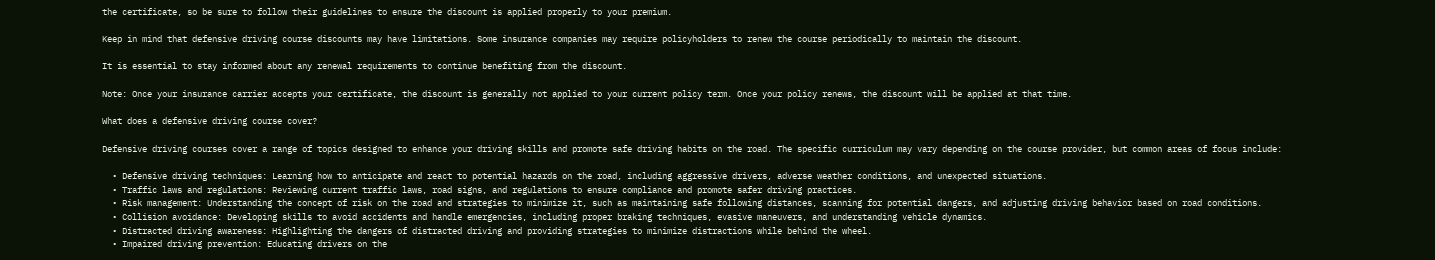the certificate, so be sure to follow their guidelines to ensure the discount is applied properly to your premium.

Keep in mind that defensive driving course discounts may have limitations. Some insurance companies may require policyholders to renew the course periodically to maintain the discount.

It is essential to stay informed about any renewal requirements to continue benefiting from the discount.

Note: Once your insurance carrier accepts your certificate, the discount is generally not applied to your current policy term. Once your policy renews, the discount will be applied at that time.

What does a defensive driving course cover?

Defensive driving courses cover a range of topics designed to enhance your driving skills and promote safe driving habits on the road. The specific curriculum may vary depending on the course provider, but common areas of focus include:

  • Defensive driving techniques: Learning how to anticipate and react to potential hazards on the road, including aggressive drivers, adverse weather conditions, and unexpected situations.
  • Traffic laws and regulations: Reviewing current traffic laws, road signs, and regulations to ensure compliance and promote safer driving practices.
  • Risk management: Understanding the concept of risk on the road and strategies to minimize it, such as maintaining safe following distances, scanning for potential dangers, and adjusting driving behavior based on road conditions.
  • Collision avoidance: Developing skills to avoid accidents and handle emergencies, including proper braking techniques, evasive maneuvers, and understanding vehicle dynamics.
  • Distracted driving awareness: Highlighting the dangers of distracted driving and providing strategies to minimize distractions while behind the wheel.
  • Impaired driving prevention: Educating drivers on the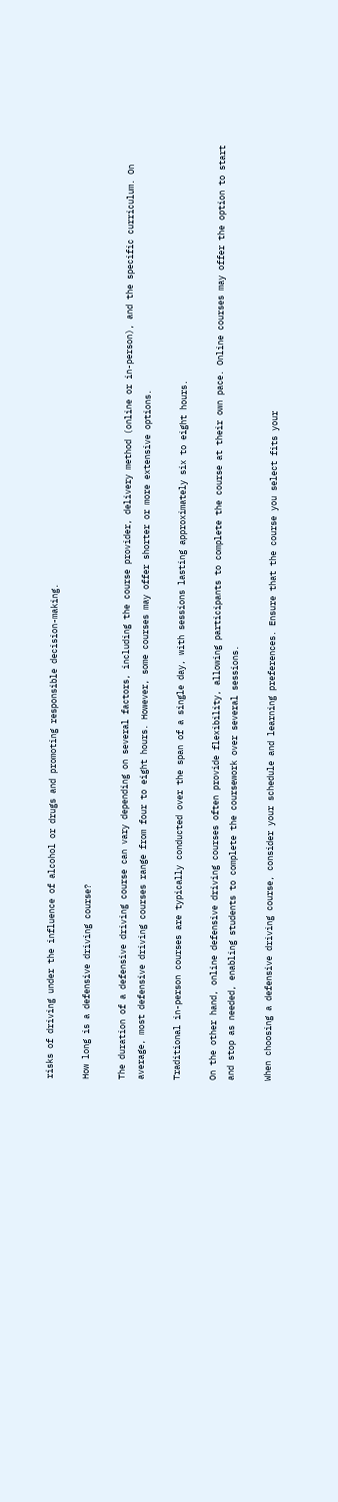risks of driving under the influence of alcohol or drugs and promoting responsible decision-making.

How long is a defensive driving course?

The duration of a defensive driving course can vary depending on several factors, including the course provider, delivery method (online or in-person), and the specific curriculum. On average, most defensive driving courses range from four to eight hours. However, some courses may offer shorter or more extensive options.

Traditional in-person courses are typically conducted over the span of a single day, with sessions lasting approximately six to eight hours.

On the other hand, online defensive driving courses often provide flexibility, allowing participants to complete the course at their own pace. Online courses may offer the option to start and stop as needed, enabling students to complete the coursework over several sessions.

When choosing a defensive driving course, consider your schedule and learning preferences. Ensure that the course you select fits your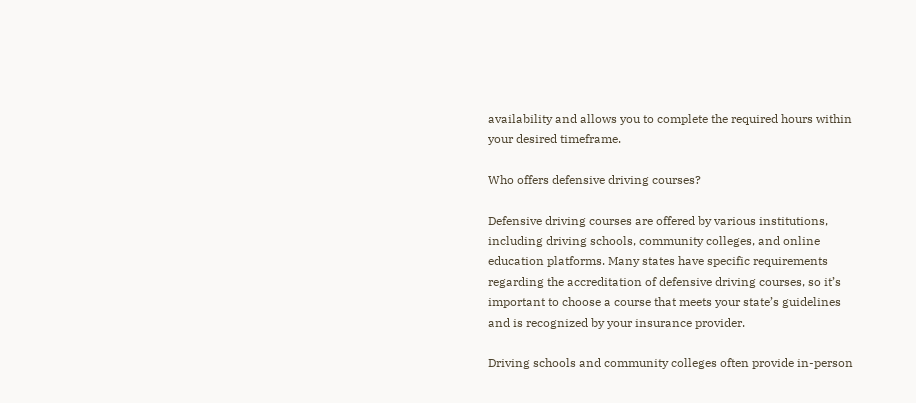availability and allows you to complete the required hours within your desired timeframe.

Who offers defensive driving courses?

Defensive driving courses are offered by various institutions, including driving schools, community colleges, and online education platforms. Many states have specific requirements regarding the accreditation of defensive driving courses, so it’s important to choose a course that meets your state’s guidelines and is recognized by your insurance provider.

Driving schools and community colleges often provide in-person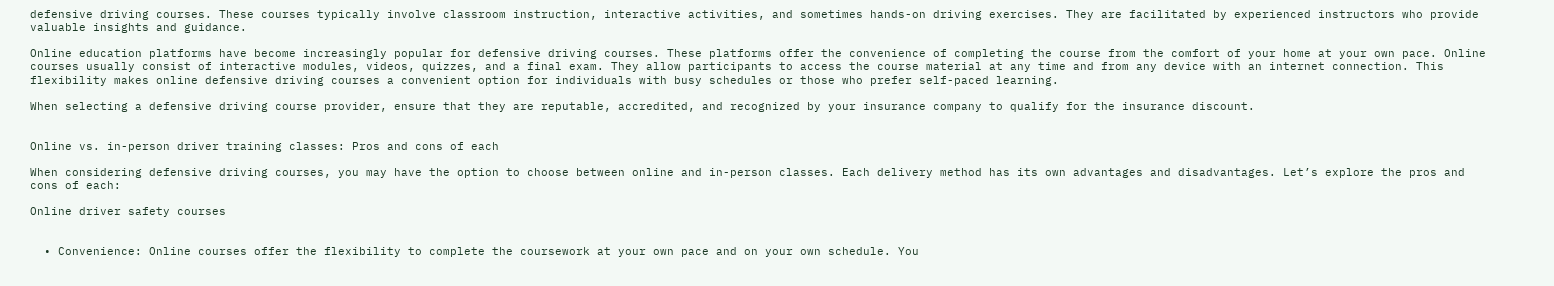defensive driving courses. These courses typically involve classroom instruction, interactive activities, and sometimes hands-on driving exercises. They are facilitated by experienced instructors who provide valuable insights and guidance.

Online education platforms have become increasingly popular for defensive driving courses. These platforms offer the convenience of completing the course from the comfort of your home at your own pace. Online courses usually consist of interactive modules, videos, quizzes, and a final exam. They allow participants to access the course material at any time and from any device with an internet connection. This flexibility makes online defensive driving courses a convenient option for individuals with busy schedules or those who prefer self-paced learning.

When selecting a defensive driving course provider, ensure that they are reputable, accredited, and recognized by your insurance company to qualify for the insurance discount.


Online vs. in-person driver training classes: Pros and cons of each

When considering defensive driving courses, you may have the option to choose between online and in-person classes. Each delivery method has its own advantages and disadvantages. Let’s explore the pros and cons of each:

Online driver safety courses


  • Convenience: Online courses offer the flexibility to complete the coursework at your own pace and on your own schedule. You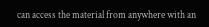can access the material from anywhere with an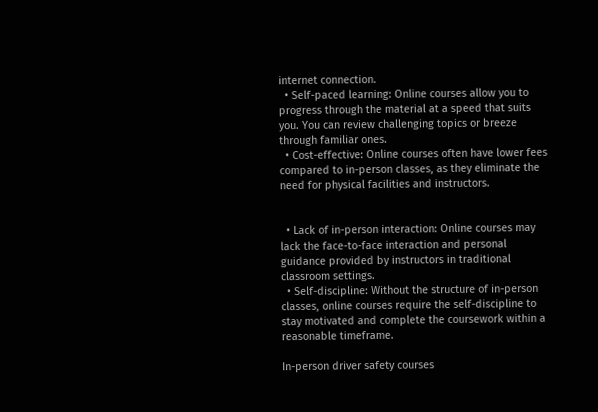internet connection.
  • Self-paced learning: Online courses allow you to progress through the material at a speed that suits you. You can review challenging topics or breeze through familiar ones.
  • Cost-effective: Online courses often have lower fees compared to in-person classes, as they eliminate the need for physical facilities and instructors.


  • Lack of in-person interaction: Online courses may lack the face-to-face interaction and personal guidance provided by instructors in traditional classroom settings.
  • Self-discipline: Without the structure of in-person classes, online courses require the self-discipline to stay motivated and complete the coursework within a reasonable timeframe.

In-person driver safety courses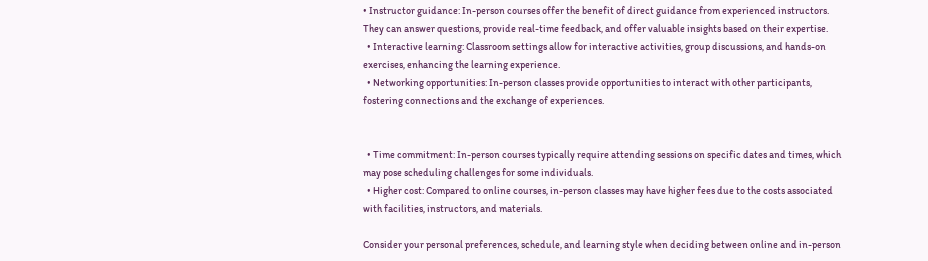• Instructor guidance: In-person courses offer the benefit of direct guidance from experienced instructors. They can answer questions, provide real-time feedback, and offer valuable insights based on their expertise.
  • Interactive learning: Classroom settings allow for interactive activities, group discussions, and hands-on exercises, enhancing the learning experience.
  • Networking opportunities: In-person classes provide opportunities to interact with other participants, fostering connections and the exchange of experiences.


  • Time commitment: In-person courses typically require attending sessions on specific dates and times, which may pose scheduling challenges for some individuals.
  • Higher cost: Compared to online courses, in-person classes may have higher fees due to the costs associated with facilities, instructors, and materials.

Consider your personal preferences, schedule, and learning style when deciding between online and in-person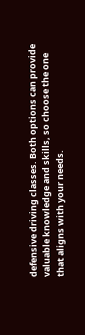defensive driving classes. Both options can provide valuable knowledge and skills, so choose the one that aligns with your needs.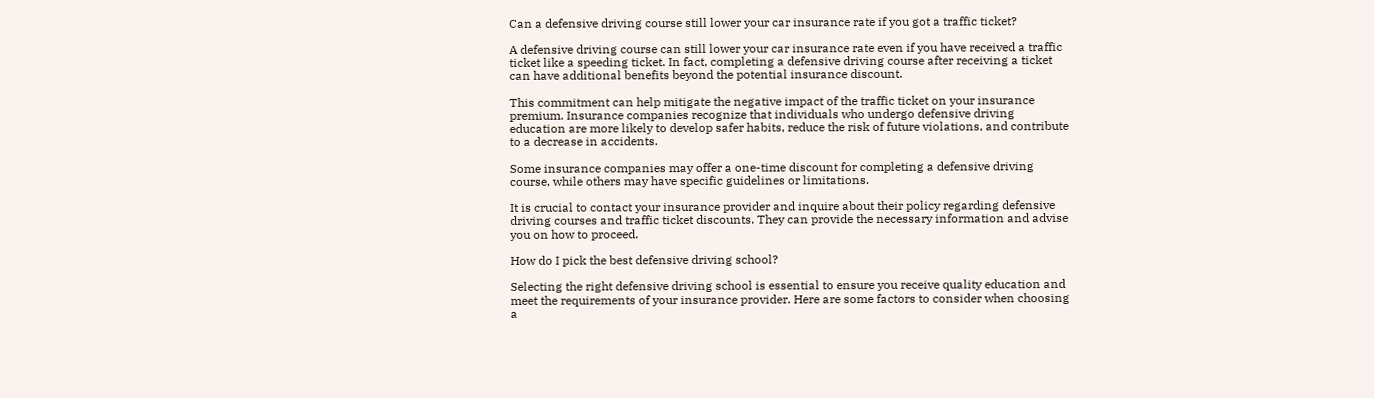Can a defensive driving course still lower your car insurance rate if you got a traffic ticket?

A defensive driving course can still lower your car insurance rate even if you have received a traffic ticket like a speeding ticket. In fact, completing a defensive driving course after receiving a ticket can have additional benefits beyond the potential insurance discount.

This commitment can help mitigate the negative impact of the traffic ticket on your insurance premium. Insurance companies recognize that individuals who undergo defensive driving education are more likely to develop safer habits, reduce the risk of future violations, and contribute to a decrease in accidents.

Some insurance companies may offer a one-time discount for completing a defensive driving course, while others may have specific guidelines or limitations.

It is crucial to contact your insurance provider and inquire about their policy regarding defensive driving courses and traffic ticket discounts. They can provide the necessary information and advise you on how to proceed.

How do I pick the best defensive driving school?

Selecting the right defensive driving school is essential to ensure you receive quality education and meet the requirements of your insurance provider. Here are some factors to consider when choosing a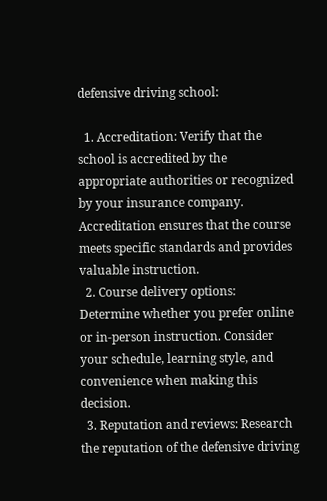defensive driving school:

  1. Accreditation: Verify that the school is accredited by the appropriate authorities or recognized by your insurance company. Accreditation ensures that the course meets specific standards and provides valuable instruction.
  2. Course delivery options: Determine whether you prefer online or in-person instruction. Consider your schedule, learning style, and convenience when making this decision.
  3. Reputation and reviews: Research the reputation of the defensive driving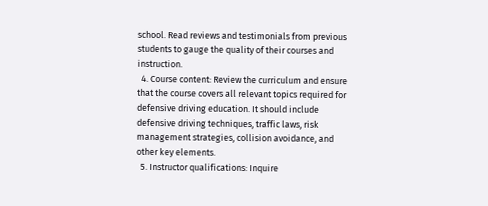school. Read reviews and testimonials from previous students to gauge the quality of their courses and instruction.
  4. Course content: Review the curriculum and ensure that the course covers all relevant topics required for defensive driving education. It should include defensive driving techniques, traffic laws, risk management strategies, collision avoidance, and other key elements.
  5. Instructor qualifications: Inquire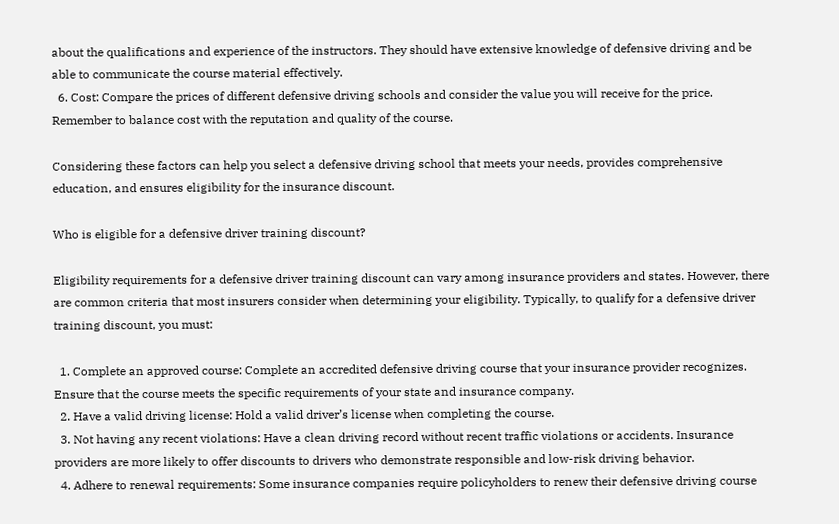about the qualifications and experience of the instructors. They should have extensive knowledge of defensive driving and be able to communicate the course material effectively.
  6. Cost: Compare the prices of different defensive driving schools and consider the value you will receive for the price. Remember to balance cost with the reputation and quality of the course.

Considering these factors can help you select a defensive driving school that meets your needs, provides comprehensive education, and ensures eligibility for the insurance discount.

Who is eligible for a defensive driver training discount?

Eligibility requirements for a defensive driver training discount can vary among insurance providers and states. However, there are common criteria that most insurers consider when determining your eligibility. Typically, to qualify for a defensive driver training discount, you must:

  1. Complete an approved course: Complete an accredited defensive driving course that your insurance provider recognizes. Ensure that the course meets the specific requirements of your state and insurance company.
  2. Have a valid driving license: Hold a valid driver’s license when completing the course.
  3. Not having any recent violations: Have a clean driving record without recent traffic violations or accidents. Insurance providers are more likely to offer discounts to drivers who demonstrate responsible and low-risk driving behavior.
  4. Adhere to renewal requirements: Some insurance companies require policyholders to renew their defensive driving course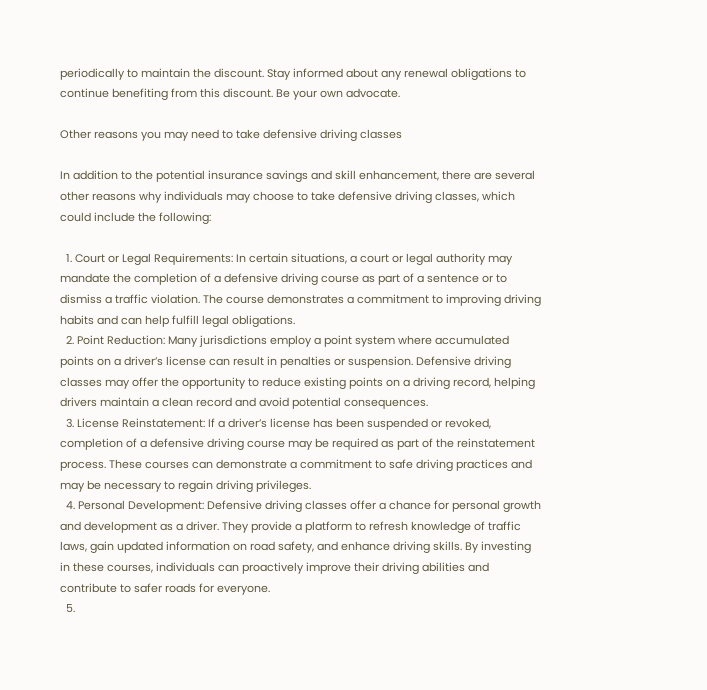periodically to maintain the discount. Stay informed about any renewal obligations to continue benefiting from this discount. Be your own advocate.

Other reasons you may need to take defensive driving classes

In addition to the potential insurance savings and skill enhancement, there are several other reasons why individuals may choose to take defensive driving classes, which could include the following:

  1. Court or Legal Requirements: In certain situations, a court or legal authority may mandate the completion of a defensive driving course as part of a sentence or to dismiss a traffic violation. The course demonstrates a commitment to improving driving habits and can help fulfill legal obligations.
  2. Point Reduction: Many jurisdictions employ a point system where accumulated points on a driver’s license can result in penalties or suspension. Defensive driving classes may offer the opportunity to reduce existing points on a driving record, helping drivers maintain a clean record and avoid potential consequences.
  3. License Reinstatement: If a driver’s license has been suspended or revoked, completion of a defensive driving course may be required as part of the reinstatement process. These courses can demonstrate a commitment to safe driving practices and may be necessary to regain driving privileges.
  4. Personal Development: Defensive driving classes offer a chance for personal growth and development as a driver. They provide a platform to refresh knowledge of traffic laws, gain updated information on road safety, and enhance driving skills. By investing in these courses, individuals can proactively improve their driving abilities and contribute to safer roads for everyone.
  5.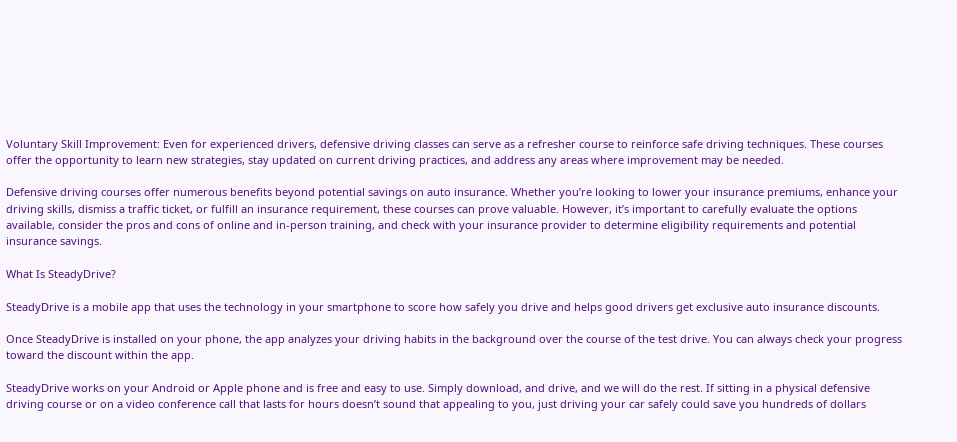Voluntary Skill Improvement: Even for experienced drivers, defensive driving classes can serve as a refresher course to reinforce safe driving techniques. These courses offer the opportunity to learn new strategies, stay updated on current driving practices, and address any areas where improvement may be needed.

Defensive driving courses offer numerous benefits beyond potential savings on auto insurance. Whether you’re looking to lower your insurance premiums, enhance your driving skills, dismiss a traffic ticket, or fulfill an insurance requirement, these courses can prove valuable. However, it’s important to carefully evaluate the options available, consider the pros and cons of online and in-person training, and check with your insurance provider to determine eligibility requirements and potential insurance savings.

What Is SteadyDrive?

SteadyDrive is a mobile app that uses the technology in your smartphone to score how safely you drive and helps good drivers get exclusive auto insurance discounts.

Once SteadyDrive is installed on your phone, the app analyzes your driving habits in the background over the course of the test drive. You can always check your progress toward the discount within the app.

SteadyDrive works on your Android or Apple phone and is free and easy to use. Simply download, and drive, and we will do the rest. If sitting in a physical defensive driving course or on a video conference call that lasts for hours doesn’t sound that appealing to you, just driving your car safely could save you hundreds of dollars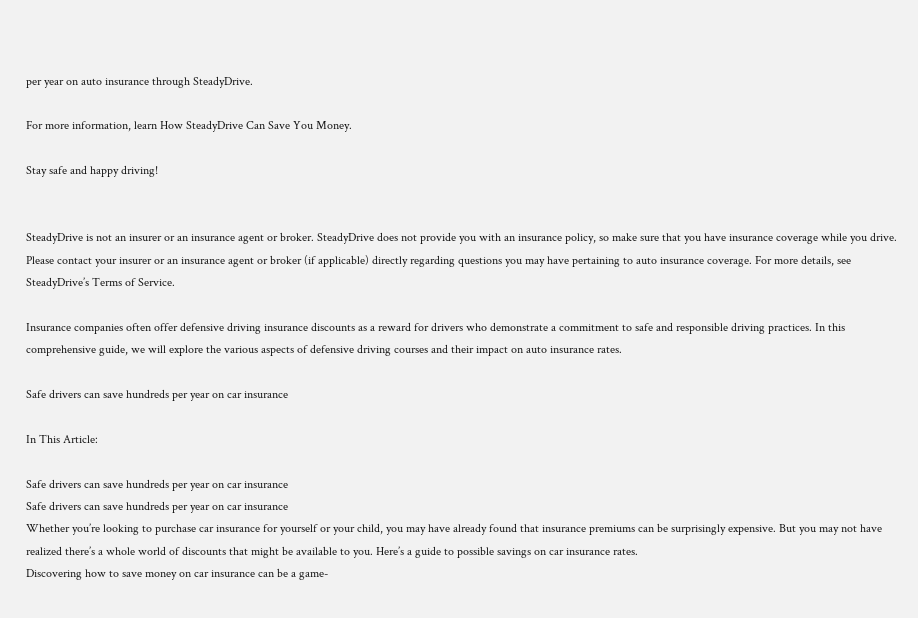per year on auto insurance through SteadyDrive.

For more information, learn How SteadyDrive Can Save You Money.

Stay safe and happy driving!


SteadyDrive is not an insurer or an insurance agent or broker. SteadyDrive does not provide you with an insurance policy, so make sure that you have insurance coverage while you drive. Please contact your insurer or an insurance agent or broker (if applicable) directly regarding questions you may have pertaining to auto insurance coverage. For more details, see SteadyDrive’s Terms of Service.

Insurance companies often offer defensive driving insurance discounts as a reward for drivers who demonstrate a commitment to safe and responsible driving practices. In this comprehensive guide, we will explore the various aspects of defensive driving courses and their impact on auto insurance rates.

Safe drivers can save hundreds per year on car insurance

In This Article:

Safe drivers can save hundreds per year on car insurance
Safe drivers can save hundreds per year on car insurance
Whether you’re looking to purchase car insurance for yourself or your child, you may have already found that insurance premiums can be surprisingly expensive. But you may not have realized there’s a whole world of discounts that might be available to you. Here’s a guide to possible savings on car insurance rates.
Discovering how to save money on car insurance can be a game-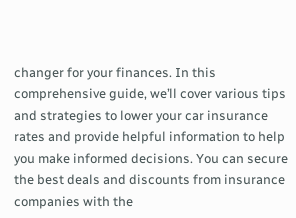changer for your finances. In this comprehensive guide, we’ll cover various tips and strategies to lower your car insurance rates and provide helpful information to help you make informed decisions. You can secure the best deals and discounts from insurance companies with the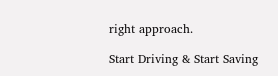right approach.

Start Driving & Start Saving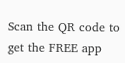Scan the QR code to get the FREE app